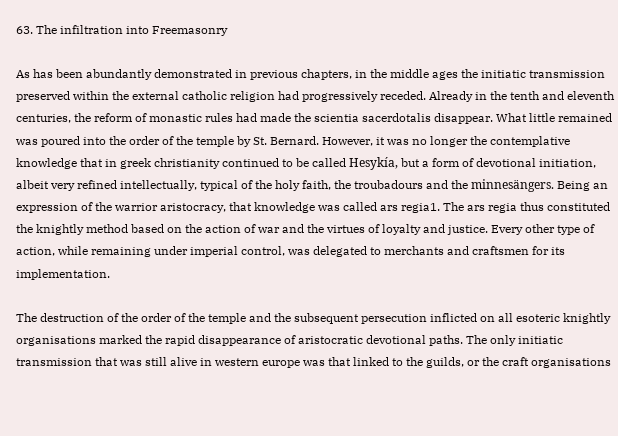63. The infiltration into Freemasonry

As has been abundantly demonstrated in previous chapters, in the middle ages the initiatic transmission preserved within the external catholic religion had progressively receded. Already in the tenth and eleventh centuries, the reform of monastic rules had made the scientia sacerdotalis disappear. What little remained was poured into the order of the temple by St. Bernard. However, it was no longer the contemplative knowledge that in greek christianity continued to be called Hesykía, but a form of devotional initiation, albeit very refined intellectually, typical of the holy faith, the troubadours and the minnesängers. Being an expression of the warrior aristocracy, that knowledge was called ars regia1. The ars regia thus constituted the knightly method based on the action of war and the virtues of loyalty and justice. Every other type of action, while remaining under imperial control, was delegated to merchants and craftsmen for its implementation.

The destruction of the order of the temple and the subsequent persecution inflicted on all esoteric knightly organisations marked the rapid disappearance of aristocratic devotional paths. The only initiatic transmission that was still alive in western europe was that linked to the guilds, or the craft organisations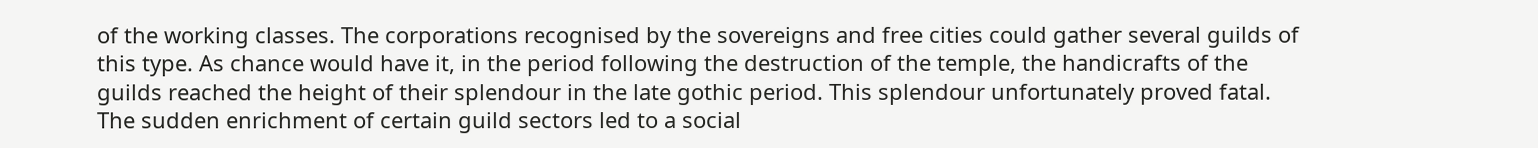of the working classes. The corporations recognised by the sovereigns and free cities could gather several guilds of this type. As chance would have it, in the period following the destruction of the temple, the handicrafts of the guilds reached the height of their splendour in the late gothic period. This splendour unfortunately proved fatal. The sudden enrichment of certain guild sectors led to a social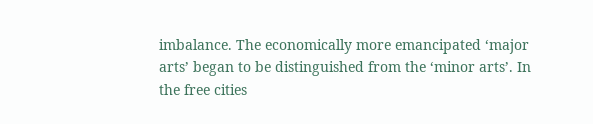imbalance. The economically more emancipated ‘major arts’ began to be distinguished from the ‘minor arts’. In the free cities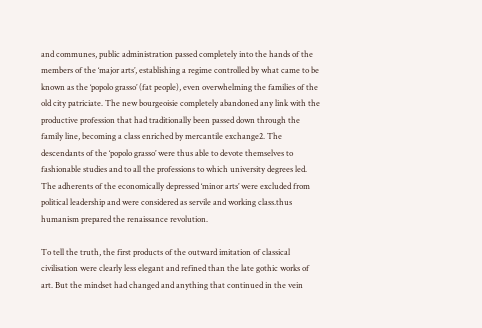and communes, public administration passed completely into the hands of the members of the ‘major arts’, establishing a regime controlled by what came to be known as the ‘popolo grasso’ (fat people), even overwhelming the families of the old city patriciate. The new bourgeoisie completely abandoned any link with the productive profession that had traditionally been passed down through the family line, becoming a class enriched by mercantile exchange2. The descendants of the ‘popolo grasso’ were thus able to devote themselves to fashionable studies and to all the professions to which university degrees led. The adherents of the economically depressed ‘minor arts’ were excluded from political leadership and were considered as servile and working class.thus humanism prepared the renaissance revolution.

To tell the truth, the first products of the outward imitation of classical civilisation were clearly less elegant and refined than the late gothic works of art. But the mindset had changed and anything that continued in the vein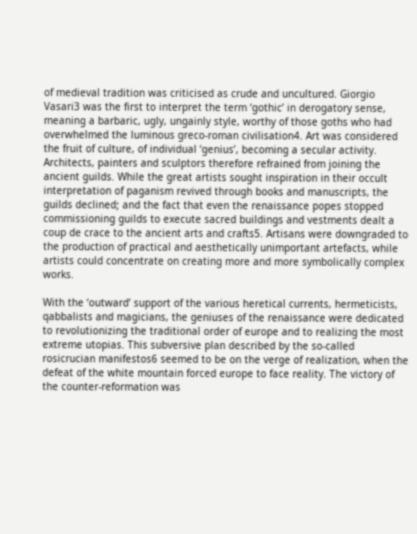of medieval tradition was criticised as crude and uncultured. Giorgio Vasari3 was the first to interpret the term ‘gothic’ in derogatory sense, meaning a barbaric, ugly, ungainly style, worthy of those goths who had overwhelmed the luminous greco-roman civilisation4. Art was considered the fruit of culture, of individual ‘genius’, becoming a secular activity. Architects, painters and sculptors therefore refrained from joining the ancient guilds. While the great artists sought inspiration in their occult interpretation of paganism revived through books and manuscripts, the guilds declined; and the fact that even the renaissance popes stopped commissioning guilds to execute sacred buildings and vestments dealt a coup de crace to the ancient arts and crafts5. Artisans were downgraded to the production of practical and aesthetically unimportant artefacts, while artists could concentrate on creating more and more symbolically complex works.

With the ‘outward’ support of the various heretical currents, hermeticists, qabbalists and magicians, the geniuses of the renaissance were dedicated to revolutionizing the traditional order of europe and to realizing the most extreme utopias. This subversive plan described by the so-called rosicrucian manifestos6 seemed to be on the verge of realization, when the defeat of the white mountain forced europe to face reality. The victory of the counter-reformation was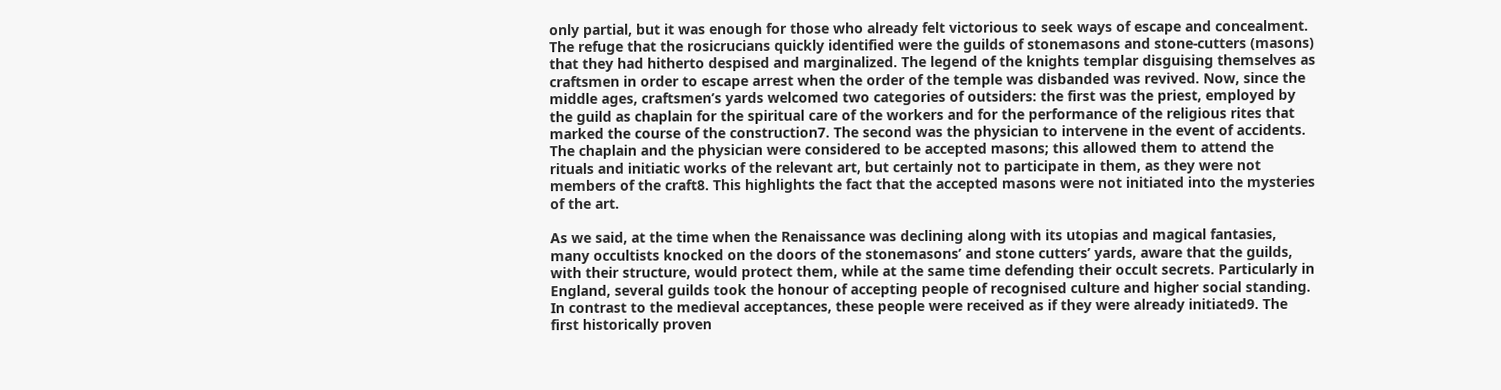only partial, but it was enough for those who already felt victorious to seek ways of escape and concealment. The refuge that the rosicrucians quickly identified were the guilds of stonemasons and stone-cutters (masons) that they had hitherto despised and marginalized. The legend of the knights templar disguising themselves as craftsmen in order to escape arrest when the order of the temple was disbanded was revived. Now, since the middle ages, craftsmen’s yards welcomed two categories of outsiders: the first was the priest, employed by the guild as chaplain for the spiritual care of the workers and for the performance of the religious rites that marked the course of the construction7. The second was the physician to intervene in the event of accidents. The chaplain and the physician were considered to be accepted masons; this allowed them to attend the rituals and initiatic works of the relevant art, but certainly not to participate in them, as they were not members of the craft8. This highlights the fact that the accepted masons were not initiated into the mysteries of the art.

As we said, at the time when the Renaissance was declining along with its utopias and magical fantasies, many occultists knocked on the doors of the stonemasons’ and stone cutters’ yards, aware that the guilds, with their structure, would protect them, while at the same time defending their occult secrets. Particularly in England, several guilds took the honour of accepting people of recognised culture and higher social standing. In contrast to the medieval acceptances, these people were received as if they were already initiated9. The first historically proven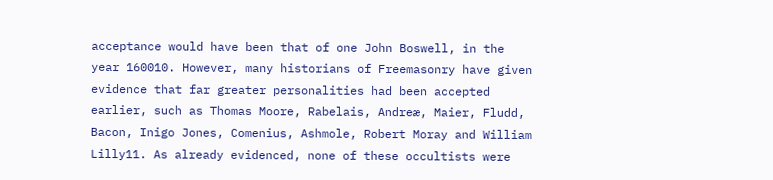acceptance would have been that of one John Boswell, in the year 160010. However, many historians of Freemasonry have given evidence that far greater personalities had been accepted earlier, such as Thomas Moore, Rabelais, Andreæ, Maier, Fludd, Bacon, Inigo Jones, Comenius, Ashmole, Robert Moray and William Lilly11. As already evidenced, none of these occultists were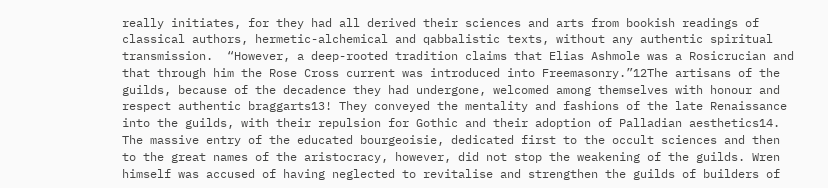really initiates, for they had all derived their sciences and arts from bookish readings of classical authors, hermetic-alchemical and qabbalistic texts, without any authentic spiritual transmission.  “However, a deep-rooted tradition claims that Elias Ashmole was a Rosicrucian and that through him the Rose Cross current was introduced into Freemasonry.”12The artisans of the guilds, because of the decadence they had undergone, welcomed among themselves with honour and respect authentic braggarts13! They conveyed the mentality and fashions of the late Renaissance into the guilds, with their repulsion for Gothic and their adoption of Palladian aesthetics14. The massive entry of the educated bourgeoisie, dedicated first to the occult sciences and then to the great names of the aristocracy, however, did not stop the weakening of the guilds. Wren himself was accused of having neglected to revitalise and strengthen the guilds of builders of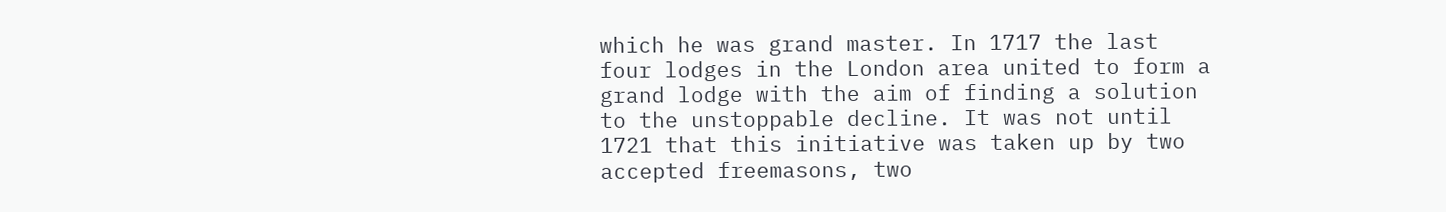which he was grand master. In 1717 the last four lodges in the London area united to form a grand lodge with the aim of finding a solution to the unstoppable decline. It was not until 1721 that this initiative was taken up by two accepted freemasons, two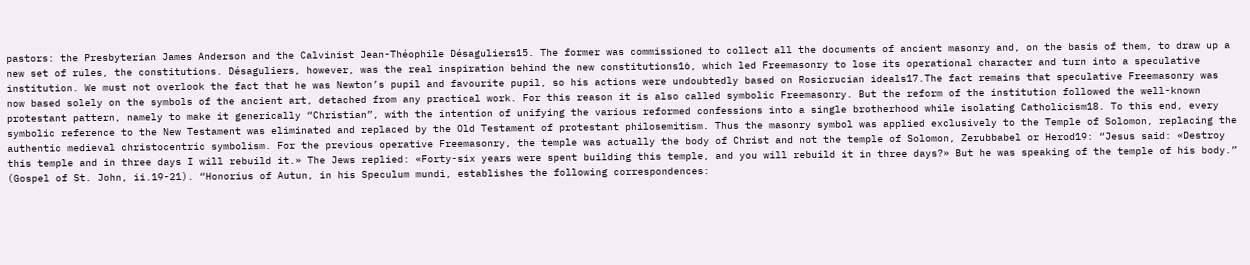pastors: the Presbyterian James Anderson and the Calvinist Jean-Théophile Désaguliers15. The former was commissioned to collect all the documents of ancient masonry and, on the basis of them, to draw up a new set of rules, the constitutions. Désaguliers, however, was the real inspiration behind the new constitutions16, which led Freemasonry to lose its operational character and turn into a speculative institution. We must not overlook the fact that he was Newton’s pupil and favourite pupil, so his actions were undoubtedly based on Rosicrucian ideals17.The fact remains that speculative Freemasonry was now based solely on the symbols of the ancient art, detached from any practical work. For this reason it is also called symbolic Freemasonry. But the reform of the institution followed the well-known protestant pattern, namely to make it generically “Christian”, with the intention of unifying the various reformed confessions into a single brotherhood while isolating Catholicism18. To this end, every symbolic reference to the New Testament was eliminated and replaced by the Old Testament of protestant philosemitism. Thus the masonry symbol was applied exclusively to the Temple of Solomon, replacing the authentic medieval christocentric symbolism. For the previous operative Freemasonry, the temple was actually the body of Christ and not the temple of Solomon, Zerubbabel or Herod19: “Jesus said: «Destroy this temple and in three days I will rebuild it.» The Jews replied: «Forty-six years were spent building this temple, and you will rebuild it in three days?» But he was speaking of the temple of his body.” (Gospel of St. John, ii.19-21). “Honorius of Autun, in his Speculum mundi, establishes the following correspondences: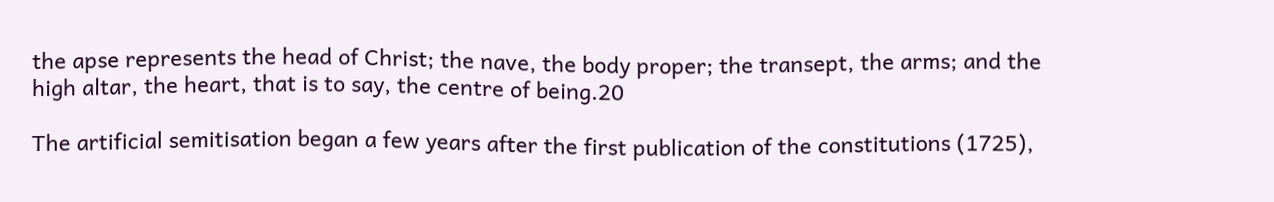the apse represents the head of Christ; the nave, the body proper; the transept, the arms; and the high altar, the heart, that is to say, the centre of being.20

The artificial semitisation began a few years after the first publication of the constitutions (1725),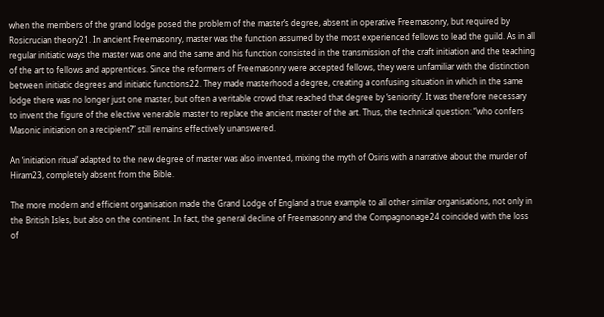when the members of the grand lodge posed the problem of the master’s degree, absent in operative Freemasonry, but required by Rosicrucian theory21. In ancient Freemasonry, master was the function assumed by the most experienced fellows to lead the guild. As in all regular initiatic ways the master was one and the same and his function consisted in the transmission of the craft initiation and the teaching of the art to fellows and apprentices. Since the reformers of Freemasonry were accepted fellows, they were unfamiliar with the distinction between initiatic degrees and initiatic functions22. They made masterhood a degree, creating a confusing situation in which in the same lodge there was no longer just one master, but often a veritable crowd that reached that degree by ‘seniority’. It was therefore necessary to invent the figure of the elective venerable master to replace the ancient master of the art. Thus, the technical question: “who confers Masonic initiation on a recipient?” still remains effectively unanswered.

An ‘initiation ritual’ adapted to the new degree of master was also invented, mixing the myth of Osiris with a narrative about the murder of Hiram23, completely absent from the Bible.

The more modern and efficient organisation made the Grand Lodge of England a true example to all other similar organisations, not only in the British Isles, but also on the continent. In fact, the general decline of Freemasonry and the Compagnonage24 coincided with the loss of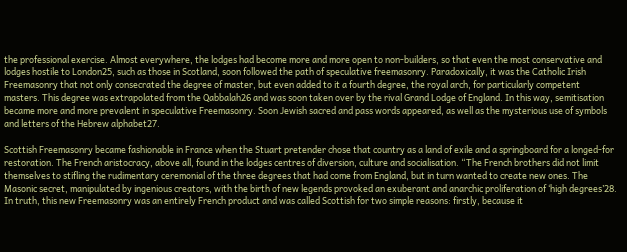the professional exercise. Almost everywhere, the lodges had become more and more open to non-builders, so that even the most conservative and lodges hostile to London25, such as those in Scotland, soon followed the path of speculative freemasonry. Paradoxically, it was the Catholic Irish Freemasonry that not only consecrated the degree of master, but even added to it a fourth degree, the royal arch, for particularly competent masters. This degree was extrapolated from the Qabbalah26 and was soon taken over by the rival Grand Lodge of England. In this way, semitisation became more and more prevalent in speculative Freemasonry. Soon Jewish sacred and pass words appeared, as well as the mysterious use of symbols and letters of the Hebrew alphabet27.

Scottish Freemasonry became fashionable in France when the Stuart pretender chose that country as a land of exile and a springboard for a longed-for restoration. The French aristocracy, above all, found in the lodges centres of diversion, culture and socialisation. “The French brothers did not limit themselves to stifling the rudimentary ceremonial of the three degrees that had come from England, but in turn wanted to create new ones. The Masonic secret, manipulated by ingenious creators, with the birth of new legends provoked an exuberant and anarchic proliferation of ‘high degrees’28. In truth, this new Freemasonry was an entirely French product and was called Scottish for two simple reasons: firstly, because it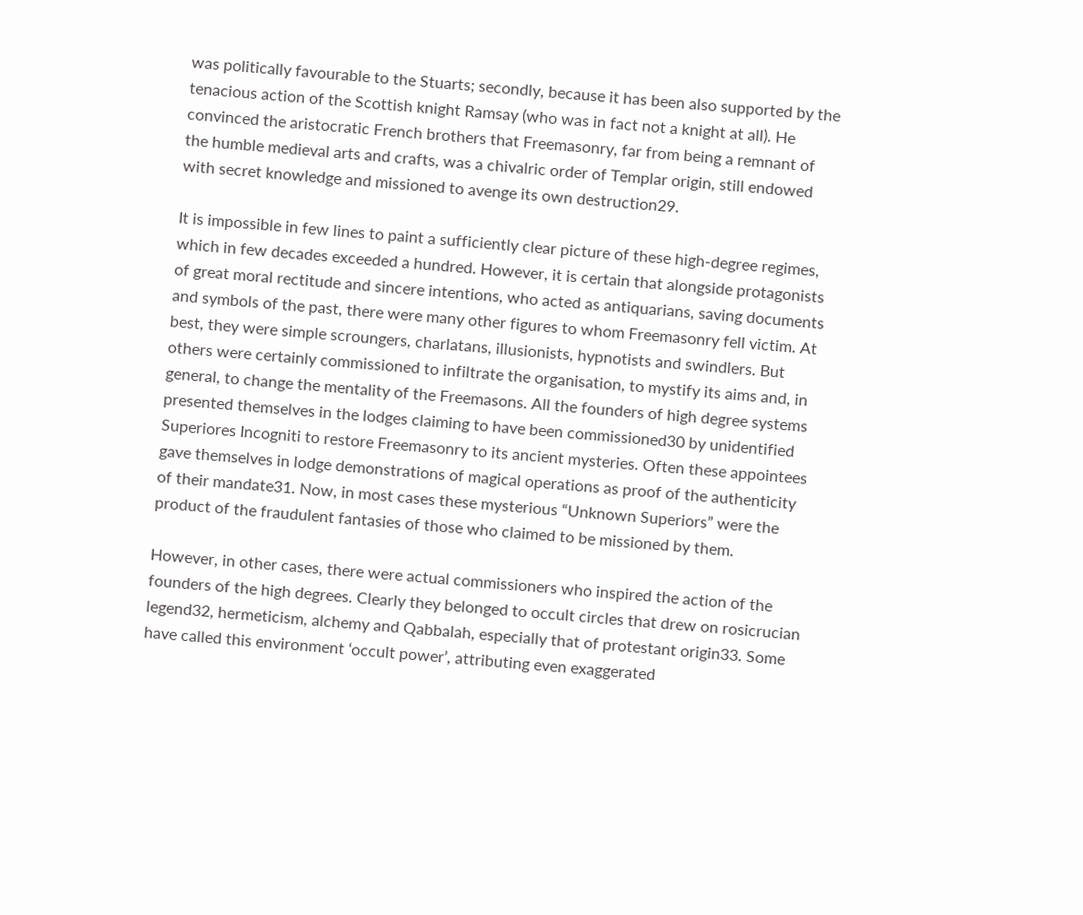was politically favourable to the Stuarts; secondly, because it has been also supported by the tenacious action of the Scottish knight Ramsay (who was in fact not a knight at all). He convinced the aristocratic French brothers that Freemasonry, far from being a remnant of the humble medieval arts and crafts, was a chivalric order of Templar origin, still endowed with secret knowledge and missioned to avenge its own destruction29.

It is impossible in few lines to paint a sufficiently clear picture of these high-degree regimes, which in few decades exceeded a hundred. However, it is certain that alongside protagonists of great moral rectitude and sincere intentions, who acted as antiquarians, saving documents and symbols of the past, there were many other figures to whom Freemasonry fell victim. At best, they were simple scroungers, charlatans, illusionists, hypnotists and swindlers. But others were certainly commissioned to infiltrate the organisation, to mystify its aims and, in general, to change the mentality of the Freemasons. All the founders of high degree systems presented themselves in the lodges claiming to have been commissioned30 by unidentified Superiores Incogniti to restore Freemasonry to its ancient mysteries. Often these appointees gave themselves in lodge demonstrations of magical operations as proof of the authenticity of their mandate31. Now, in most cases these mysterious “Unknown Superiors” were the product of the fraudulent fantasies of those who claimed to be missioned by them.

However, in other cases, there were actual commissioners who inspired the action of the founders of the high degrees. Clearly they belonged to occult circles that drew on rosicrucian legend32, hermeticism, alchemy and Qabbalah, especially that of protestant origin33. Some have called this environment ‘occult power’, attributing even exaggerated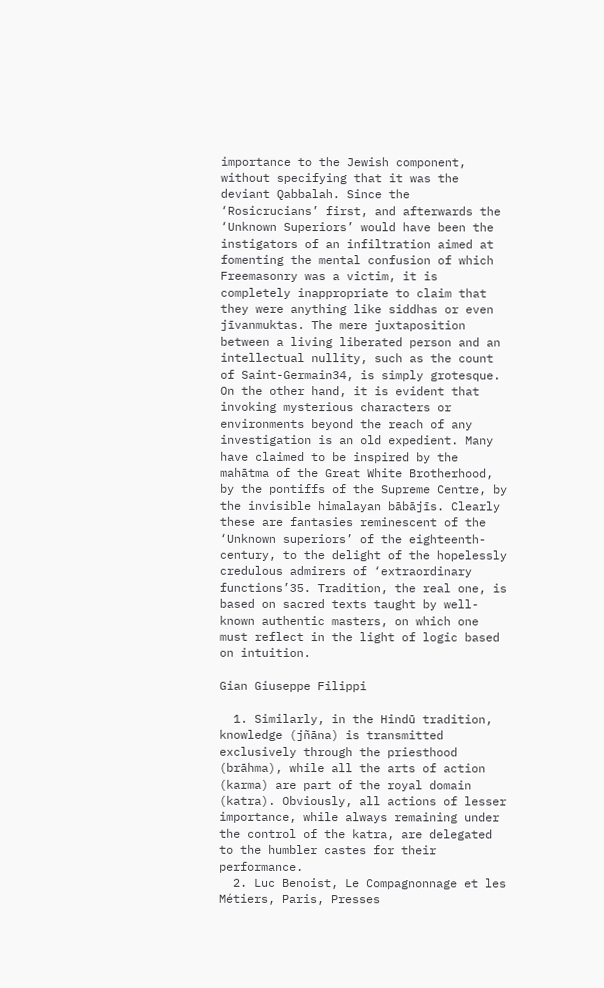importance to the Jewish component, without specifying that it was the deviant Qabbalah. Since the ‘Rosicrucians’ first, and afterwards the ‘Unknown Superiors’ would have been the instigators of an infiltration aimed at fomenting the mental confusion of which Freemasonry was a victim, it is completely inappropriate to claim that they were anything like siddhas or even jīvanmuktas. The mere juxtaposition between a living liberated person and an intellectual nullity, such as the count of Saint-Germain34, is simply grotesque. On the other hand, it is evident that invoking mysterious characters or environments beyond the reach of any investigation is an old expedient. Many have claimed to be inspired by the mahātma of the Great White Brotherhood, by the pontiffs of the Supreme Centre, by the invisible himalayan bābājīs. Clearly these are fantasies reminescent of the ‘Unknown superiors’ of the eighteenth-century, to the delight of the hopelessly credulous admirers of ‘extraordinary functions’35. Tradition, the real one, is based on sacred texts taught by well-known authentic masters, on which one must reflect in the light of logic based on intuition.

Gian Giuseppe Filippi

  1. Similarly, in the Hindū tradition, knowledge (jñāna) is transmitted exclusively through the priesthood (brāhma), while all the arts of action (karma) are part of the royal domain (katra). Obviously, all actions of lesser importance, while always remaining under the control of the katra, are delegated to the humbler castes for their performance.
  2. Luc Benoist, Le Compagnonnage et les Métiers, Paris, Presses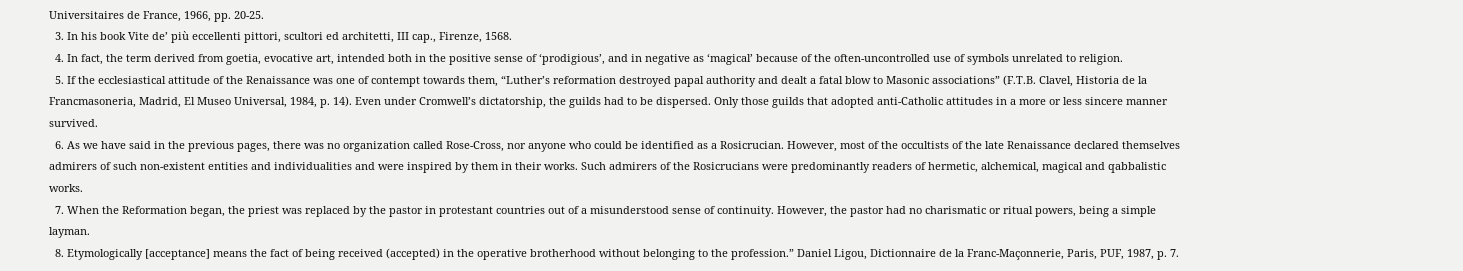Universitaires de France, 1966, pp. 20-25.
  3. In his book Vite de’ più eccellenti pittori, scultori ed architetti, III cap., Firenze, 1568.
  4. In fact, the term derived from goetia, evocative art, intended both in the positive sense of ‘prodigious’, and in negative as ‘magical’ because of the often-uncontrolled use of symbols unrelated to religion.
  5. If the ecclesiastical attitude of the Renaissance was one of contempt towards them, “Luther’s reformation destroyed papal authority and dealt a fatal blow to Masonic associations” (F.T.B. Clavel, Historia de la Francmasoneria, Madrid, El Museo Universal, 1984, p. 14). Even under Cromwell’s dictatorship, the guilds had to be dispersed. Only those guilds that adopted anti-Catholic attitudes in a more or less sincere manner survived.
  6. As we have said in the previous pages, there was no organization called Rose-Cross, nor anyone who could be identified as a Rosicrucian. However, most of the occultists of the late Renaissance declared themselves admirers of such non-existent entities and individualities and were inspired by them in their works. Such admirers of the Rosicrucians were predominantly readers of hermetic, alchemical, magical and qabbalistic works.
  7. When the Reformation began, the priest was replaced by the pastor in protestant countries out of a misunderstood sense of continuity. However, the pastor had no charismatic or ritual powers, being a simple layman.
  8. Etymologically [acceptance] means the fact of being received (accepted) in the operative brotherhood without belonging to the profession.” Daniel Ligou, Dictionnaire de la Franc-Maçonnerie, Paris, PUF, 1987, p. 7.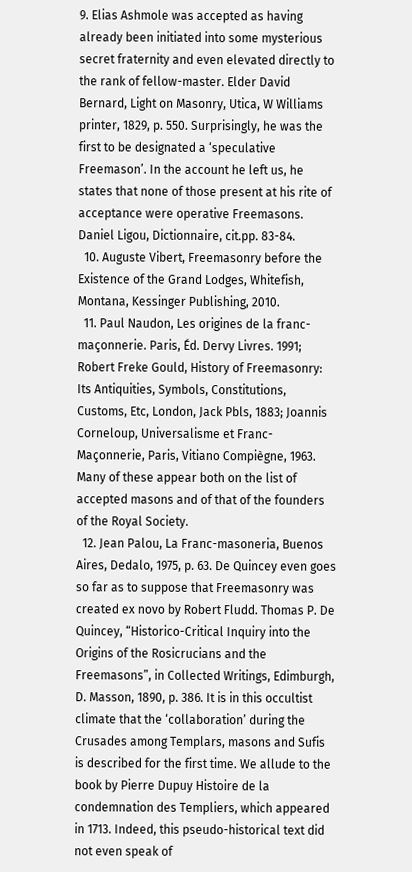9. Elias Ashmole was accepted as having already been initiated into some mysterious secret fraternity and even elevated directly to the rank of fellow-master. Elder David Bernard, Light on Masonry, Utica, W Williams printer, 1829, p. 550. Surprisingly, he was the first to be designated a ‘speculative Freemason’. In the account he left us, he states that none of those present at his rite of acceptance were operative Freemasons. Daniel Ligou, Dictionnaire, cit.pp. 83-84.
  10. Auguste Vibert, Freemasonry before the Existence of the Grand Lodges, Whitefish, Montana, Kessinger Publishing, 2010.
  11. Paul Naudon, Les origines de la franc-maçonnerie. Paris, Éd. Dervy Livres. 1991; Robert Freke Gould, History of Freemasonry: Its Antiquities, Symbols, Constitutions, Customs, Etc, London, Jack Pbls, 1883; Joannis Corneloup, Universalisme et Franc-Maçonnerie, Paris, Vitiano Compiègne, 1963. Many of these appear both on the list of accepted masons and of that of the founders of the Royal Society.
  12. Jean Palou, La Franc-masoneria, Buenos Aires, Dedalo, 1975, p. 63. De Quincey even goes so far as to suppose that Freemasonry was created ex novo by Robert Fludd. Thomas P. De Quincey, “Historico-Critical Inquiry into the Origins of the Rosicrucians and the Freemasons”, in Collected Writings, Edimburgh, D. Masson, 1890, p. 386. It is in this occultist climate that the ‘collaboration’ during the Crusades among Templars, masons and Sufis is described for the first time. We allude to the book by Pierre Dupuy Histoire de la condemnation des Templiers, which appeared in 1713. Indeed, this pseudo-historical text did not even speak of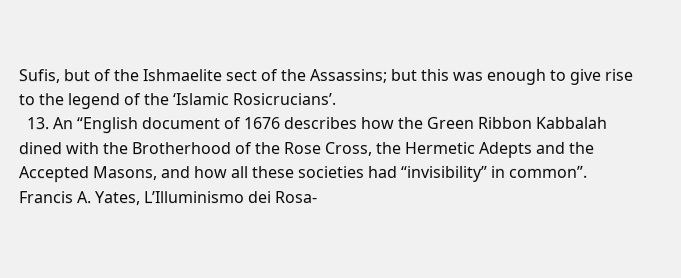Sufis, but of the Ishmaelite sect of the Assassins; but this was enough to give rise to the legend of the ‘Islamic Rosicrucians’.
  13. An “English document of 1676 describes how the Green Ribbon Kabbalah dined with the Brotherhood of the Rose Cross, the Hermetic Adepts and the Accepted Masons, and how all these societies had “invisibility” in common”. Francis A. Yates, L’Illuminismo dei Rosa-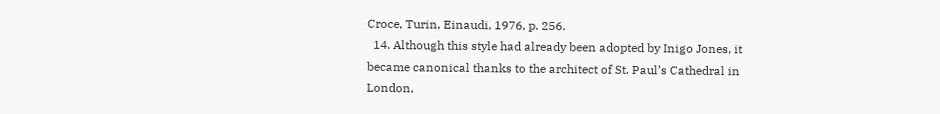Croce, Turin, Einaudi, 1976, p. 256.
  14. Although this style had already been adopted by Inigo Jones, it became canonical thanks to the architect of St. Paul’s Cathedral in London,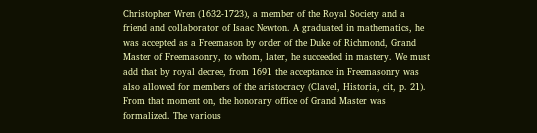Christopher Wren (1632-1723), a member of the Royal Society and a friend and collaborator of Isaac Newton. A graduated in mathematics, he was accepted as a Freemason by order of the Duke of Richmond, Grand Master of Freemasonry, to whom, later, he succeeded in mastery. We must add that by royal decree, from 1691 the acceptance in Freemasonry was also allowed for members of the aristocracy (Clavel, Historia, cit, p. 21). From that moment on, the honorary office of Grand Master was formalized. The various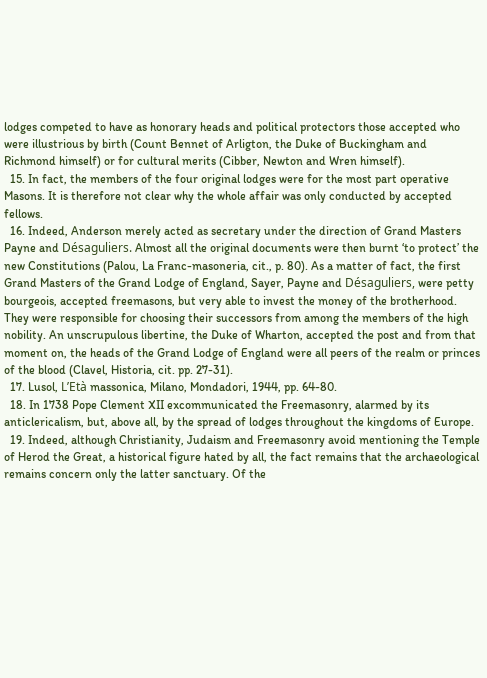lodges competed to have as honorary heads and political protectors those accepted who were illustrious by birth (Count Bennet of Arligton, the Duke of Buckingham and Richmond himself) or for cultural merits (Cibber, Newton and Wren himself).
  15. In fact, the members of the four original lodges were for the most part operative Masons. It is therefore not clear why the whole affair was only conducted by accepted fellows.
  16. Indeed, Anderson merely acted as secretary under the direction of Grand Masters Payne and Désaguliers. Almost all the original documents were then burnt ‘to protect’ the new Constitutions (Palou, La Franc-masoneria, cit., p. 80). As a matter of fact, the first Grand Masters of the Grand Lodge of England, Sayer, Payne and Désaguliers, were petty bourgeois, accepted freemasons, but very able to invest the money of the brotherhood. They were responsible for choosing their successors from among the members of the high nobility. An unscrupulous libertine, the Duke of Wharton, accepted the post and from that moment on, the heads of the Grand Lodge of England were all peers of the realm or princes of the blood (Clavel, Historia, cit. pp. 27-31).
  17. Lusol, L’Età massonica, Milano, Mondadori, 1944, pp. 64-80.
  18. In 1738 Pope Clement XII excommunicated the Freemasonry, alarmed by its anticlericalism, but, above all, by the spread of lodges throughout the kingdoms of Europe.
  19. Indeed, although Christianity, Judaism and Freemasonry avoid mentioning the Temple of Herod the Great, a historical figure hated by all, the fact remains that the archaeological remains concern only the latter sanctuary. Of the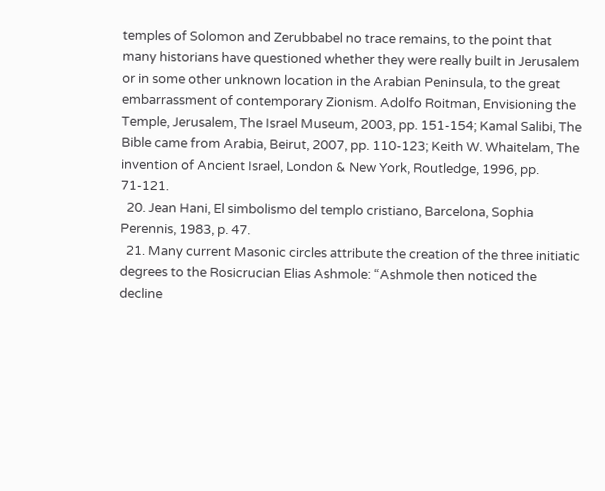temples of Solomon and Zerubbabel no trace remains, to the point that many historians have questioned whether they were really built in Jerusalem or in some other unknown location in the Arabian Peninsula, to the great embarrassment of contemporary Zionism. Adolfo Roitman, Envisioning the Temple, Jerusalem, The Israel Museum, 2003, pp. 151-154; Kamal Salibi, The Bible came from Arabia, Beirut, 2007, pp. 110-123; Keith W. Whaitelam, The invention of Ancient Israel, London & New York, Routledge, 1996, pp. 71-121.
  20. Jean Hani, El simbolismo del templo cristiano, Barcelona, Sophia Perennis, 1983, p. 47.
  21. Many current Masonic circles attribute the creation of the three initiatic degrees to the Rosicrucian Elias Ashmole: “Ashmole then noticed the decline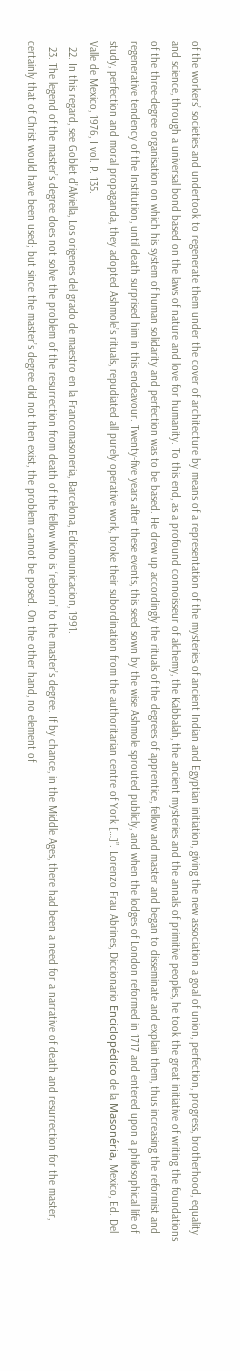of the workers’ societies and undertook to regenerate them under the cover of architecture by means of a representation of the mysteries of ancient Indian and Egyptian initiation, giving the new association a goal of union, perfection, progress, brotherhood, equality and science, through a universal bond based on the laws of nature and love for humanity. To this end, as a profound connoisseur of alchemy, the Kabbalah, the ancient mysteries and the annals of primitive peoples, he took the great initiative of writing the foundations of the three-degree organisation on which his system of human solidarity and perfection was to be based. He drew up accordingly the rituals of the degrees of apprentice, fellow and master and began to disseminate and explain them, thus increasing the reformist and regenerative tendency of the Institution, until death surprised him in this endeavour. Twenty-five years after these events, this seed sown by the wise Ashmole sprouted publicly, and when the lodges of London reformed in 1717 and entered upon a philosophical life of study, perfection and moral propaganda, they adopted Ashmole’s rituals, repudiated all purely operative work, broke their subordination from the authoritarian centre of York […]”. Lorenzo Frau Abrines, Diccionario Enciclopédico de la Masonéria, Mexico, Ed. Del Valle de Mexico, 1976, I vol. P. 135.
  22. In this regard, see Goblet d’Alviella, Los origenes del grado de maestro en la Francomasoneria, Barcelona, Edicomunicacion, 1991.
  23. The legend of the master’s degree does not solve the problem of the resurrection from death of the fellow who is ‘reborn’ to the master’s degree. If by chance, in the Middle Ages, there had been a need for a narrative of death and resurrection for the master, certainly that of Christ would have been used; but since the master’s degree did not then exist, the problem cannot be posed. On the other hand, no element of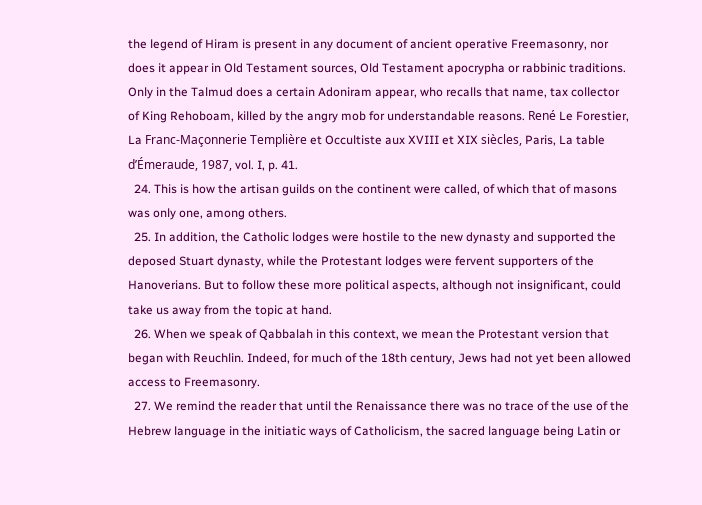the legend of Hiram is present in any document of ancient operative Freemasonry, nor does it appear in Old Testament sources, Old Testament apocrypha or rabbinic traditions. Only in the Talmud does a certain Adoniram appear, who recalls that name, tax collector of King Rehoboam, killed by the angry mob for understandable reasons. René Le Forestier, La Franc-Maçonnerie Templière et Occultiste aux XVIII et XIX siècles, Paris, La table d’Émeraude, 1987, vol. I, p. 41.
  24. This is how the artisan guilds on the continent were called, of which that of masons was only one, among others.
  25. In addition, the Catholic lodges were hostile to the new dynasty and supported the deposed Stuart dynasty, while the Protestant lodges were fervent supporters of the Hanoverians. But to follow these more political aspects, although not insignificant, could take us away from the topic at hand.
  26. When we speak of Qabbalah in this context, we mean the Protestant version that began with Reuchlin. Indeed, for much of the 18th century, Jews had not yet been allowed access to Freemasonry.
  27. We remind the reader that until the Renaissance there was no trace of the use of the Hebrew language in the initiatic ways of Catholicism, the sacred language being Latin or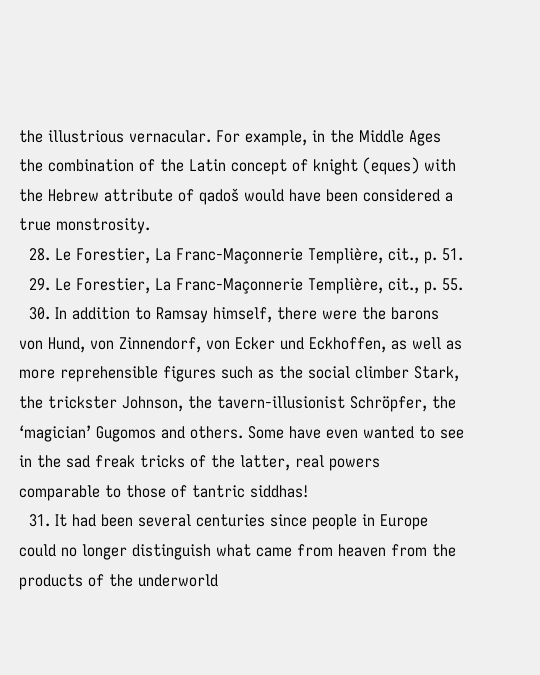the illustrious vernacular. For example, in the Middle Ages the combination of the Latin concept of knight (eques) with the Hebrew attribute of qadoš would have been considered a true monstrosity.
  28. Le Forestier, La Franc-Maçonnerie Templière, cit., p. 51.
  29. Le Forestier, La Franc-Maçonnerie Templière, cit., p. 55.
  30. In addition to Ramsay himself, there were the barons von Hund, von Zinnendorf, von Ecker und Eckhoffen, as well as more reprehensible figures such as the social climber Stark, the trickster Johnson, the tavern-illusionist Schröpfer, the ‘magician’ Gugomos and others. Some have even wanted to see in the sad freak tricks of the latter, real powers comparable to those of tantric siddhas!
  31. It had been several centuries since people in Europe could no longer distinguish what came from heaven from the products of the underworld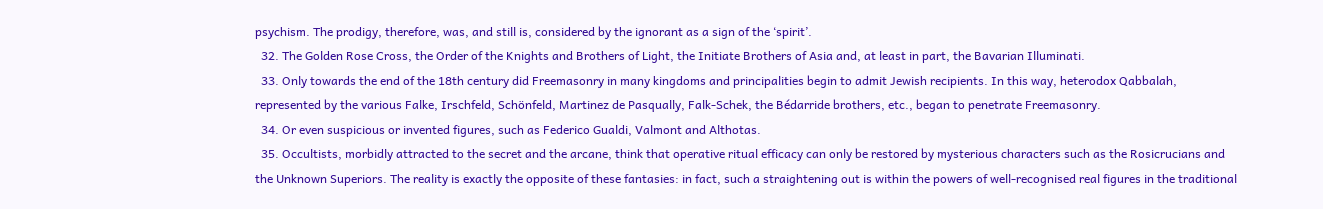psychism. The prodigy, therefore, was, and still is, considered by the ignorant as a sign of the ‘spirit’.
  32. The Golden Rose Cross, the Order of the Knights and Brothers of Light, the Initiate Brothers of Asia and, at least in part, the Bavarian Illuminati.
  33. Only towards the end of the 18th century did Freemasonry in many kingdoms and principalities begin to admit Jewish recipients. In this way, heterodox Qabbalah, represented by the various Falke, Irschfeld, Schönfeld, Martinez de Pasqually, Falk-Schek, the Bédarride brothers, etc., began to penetrate Freemasonry.
  34. Or even suspicious or invented figures, such as Federico Gualdi, Valmont and Althotas.
  35. Occultists, morbidly attracted to the secret and the arcane, think that operative ritual efficacy can only be restored by mysterious characters such as the Rosicrucians and the Unknown Superiors. The reality is exactly the opposite of these fantasies: in fact, such a straightening out is within the powers of well-recognised real figures in the traditional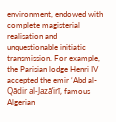environment, endowed with complete magisterial realisation and unquestionable initiatic transmission. For example, the Parisian lodge Henri IV accepted the emir ‘Abd al-Qādir al-Jazā’irī, famous Algerian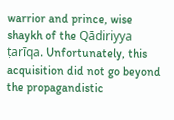warrior and prince, wise shaykh of the Qādiriyya ṭarīqa. Unfortunately, this acquisition did not go beyond the propagandistic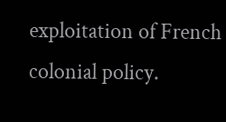exploitation of French colonial policy.